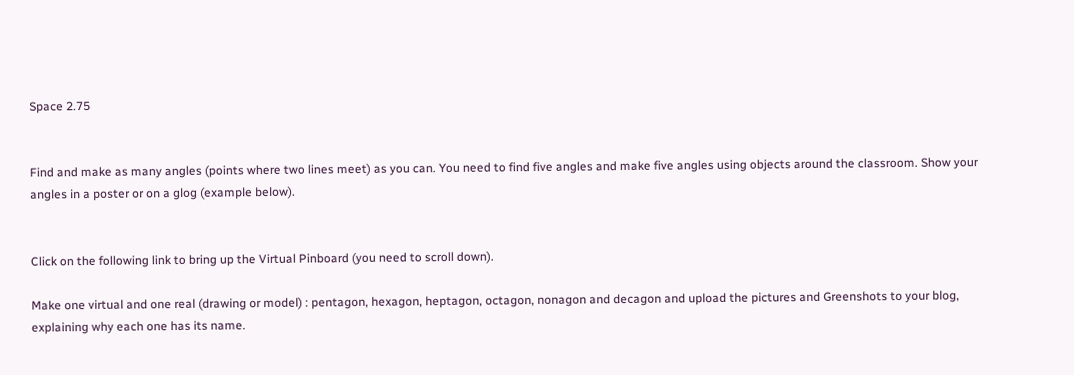Space 2.75


Find and make as many angles (points where two lines meet) as you can. You need to find five angles and make five angles using objects around the classroom. Show your angles in a poster or on a glog (example below).


Click on the following link to bring up the Virtual Pinboard (you need to scroll down).

Make one virtual and one real (drawing or model) : pentagon, hexagon, heptagon, octagon, nonagon and decagon and upload the pictures and Greenshots to your blog, explaining why each one has its name.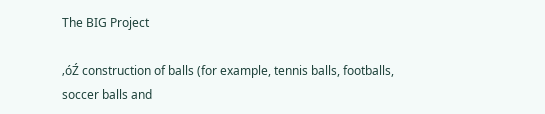The BIG Project

‚óŹ construction of balls (for example, tennis balls, footballs, soccer balls and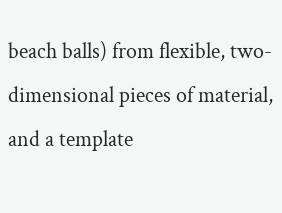beach balls) from flexible, two-dimensional pieces of material, and a template